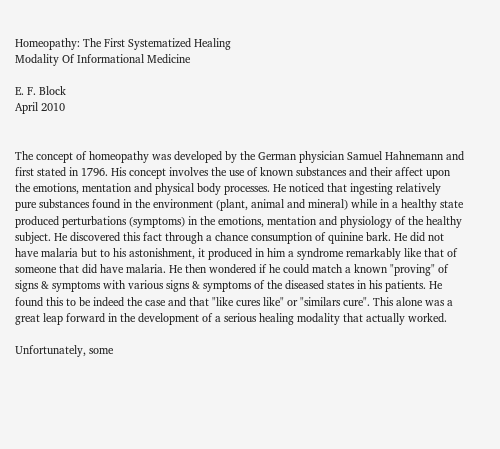Homeopathy: The First Systematized Healing
Modality Of Informational Medicine

E. F. Block
April 2010


The concept of homeopathy was developed by the German physician Samuel Hahnemann and first stated in 1796. His concept involves the use of known substances and their affect upon the emotions, mentation and physical body processes. He noticed that ingesting relatively pure substances found in the environment (plant, animal and mineral) while in a healthy state produced perturbations (symptoms) in the emotions, mentation and physiology of the healthy subject. He discovered this fact through a chance consumption of quinine bark. He did not have malaria but to his astonishment, it produced in him a syndrome remarkably like that of someone that did have malaria. He then wondered if he could match a known "proving" of signs & symptoms with various signs & symptoms of the diseased states in his patients. He found this to be indeed the case and that "like cures like" or "similars cure". This alone was a great leap forward in the development of a serious healing modality that actually worked.

Unfortunately, some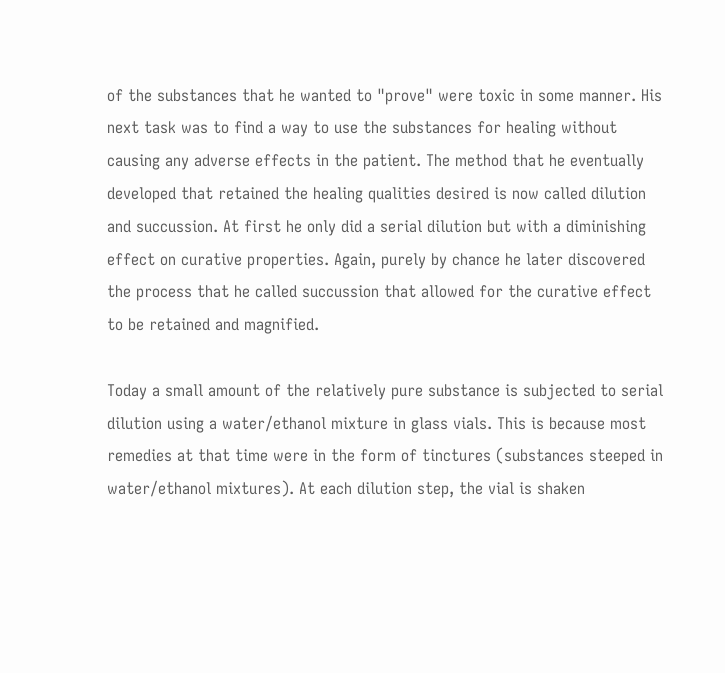of the substances that he wanted to "prove" were toxic in some manner. His next task was to find a way to use the substances for healing without causing any adverse effects in the patient. The method that he eventually developed that retained the healing qualities desired is now called dilution and succussion. At first he only did a serial dilution but with a diminishing effect on curative properties. Again, purely by chance he later discovered the process that he called succussion that allowed for the curative effect to be retained and magnified.

Today a small amount of the relatively pure substance is subjected to serial dilution using a water/ethanol mixture in glass vials. This is because most remedies at that time were in the form of tinctures (substances steeped in water/ethanol mixtures). At each dilution step, the vial is shaken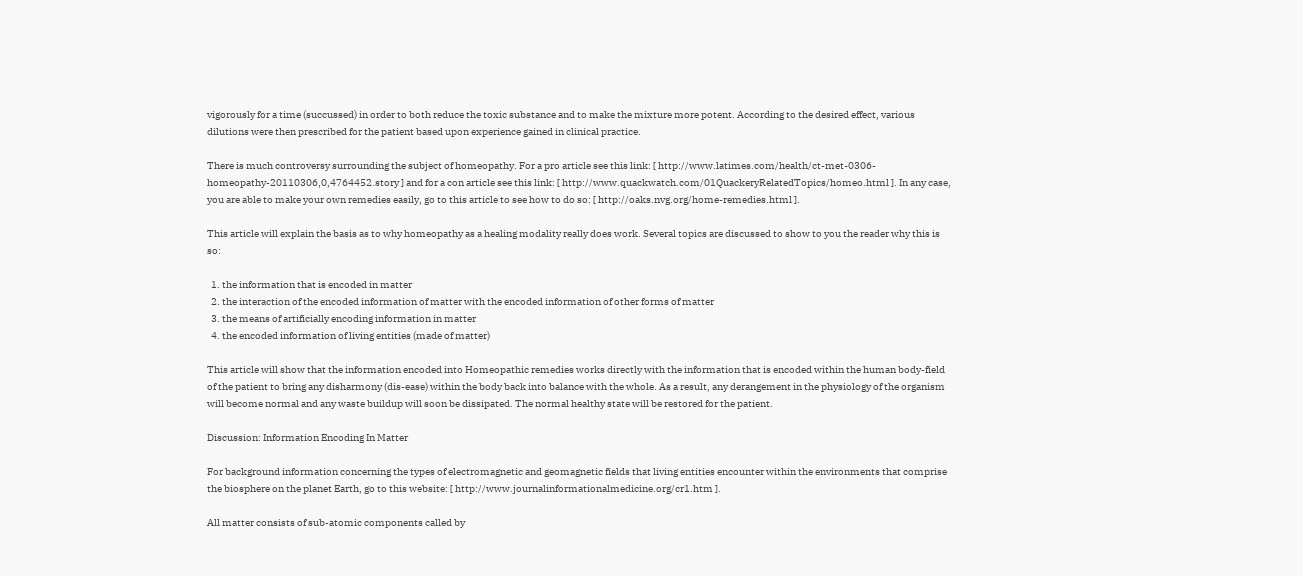vigorously for a time (succussed) in order to both reduce the toxic substance and to make the mixture more potent. According to the desired effect, various dilutions were then prescribed for the patient based upon experience gained in clinical practice.

There is much controversy surrounding the subject of homeopathy. For a pro article see this link: [ http://www.latimes.com/health/ct-met-0306-homeopathy-20110306,0,4764452.story ] and for a con article see this link: [ http://www.quackwatch.com/01QuackeryRelatedTopics/homeo.html ]. In any case, you are able to make your own remedies easily, go to this article to see how to do so: [ http://oaks.nvg.org/home-remedies.html ].

This article will explain the basis as to why homeopathy as a healing modality really does work. Several topics are discussed to show to you the reader why this is so:

  1. the information that is encoded in matter
  2. the interaction of the encoded information of matter with the encoded information of other forms of matter
  3. the means of artificially encoding information in matter
  4. the encoded information of living entities (made of matter)

This article will show that the information encoded into Homeopathic remedies works directly with the information that is encoded within the human body-field of the patient to bring any disharmony (dis-ease) within the body back into balance with the whole. As a result, any derangement in the physiology of the organism will become normal and any waste buildup will soon be dissipated. The normal healthy state will be restored for the patient.

Discussion: Information Encoding In Matter

For background information concerning the types of electromagnetic and geomagnetic fields that living entities encounter within the environments that comprise the biosphere on the planet Earth, go to this website: [ http://www.journalinformationalmedicine.org/cr1.htm ].

All matter consists of sub-atomic components called by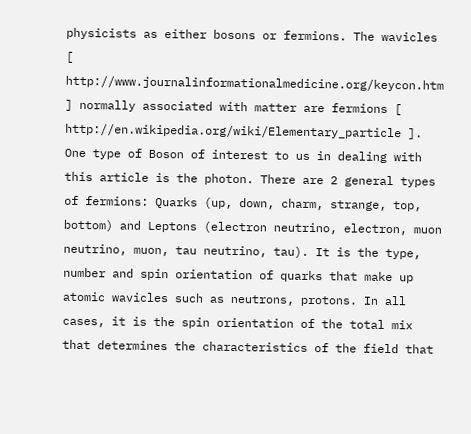physicists as either bosons or fermions. The wavicles [ http://www.journalinformationalmedicine.org/keycon.htm ] normally associated with matter are fermions [ http://en.wikipedia.org/wiki/Elementary_particle ]. One type of Boson of interest to us in dealing with this article is the photon. There are 2 general types of fermions: Quarks (up, down, charm, strange, top, bottom) and Leptons (electron neutrino, electron, muon neutrino, muon, tau neutrino, tau). It is the type, number and spin orientation of quarks that make up atomic wavicles such as neutrons, protons. In all cases, it is the spin orientation of the total mix that determines the characteristics of the field that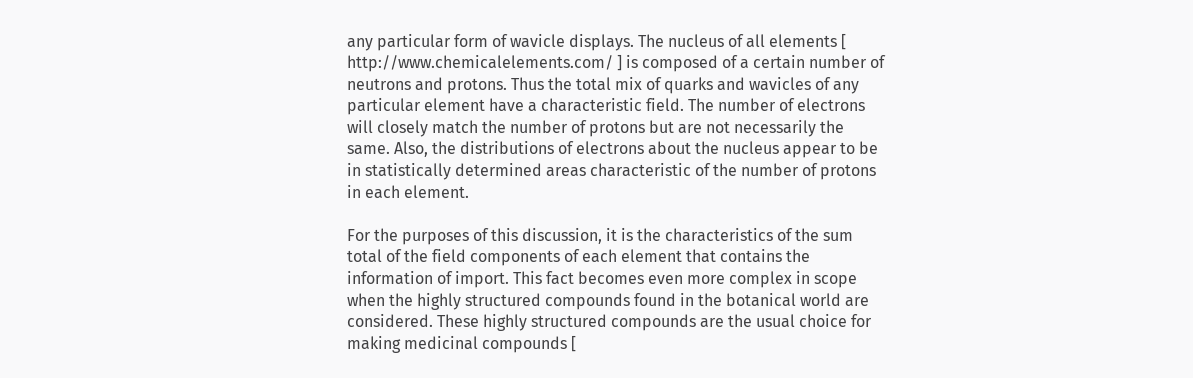any particular form of wavicle displays. The nucleus of all elements [ http://www.chemicalelements.com/ ] is composed of a certain number of neutrons and protons. Thus the total mix of quarks and wavicles of any particular element have a characteristic field. The number of electrons will closely match the number of protons but are not necessarily the same. Also, the distributions of electrons about the nucleus appear to be in statistically determined areas characteristic of the number of protons in each element.

For the purposes of this discussion, it is the characteristics of the sum total of the field components of each element that contains the information of import. This fact becomes even more complex in scope when the highly structured compounds found in the botanical world are considered. These highly structured compounds are the usual choice for making medicinal compounds [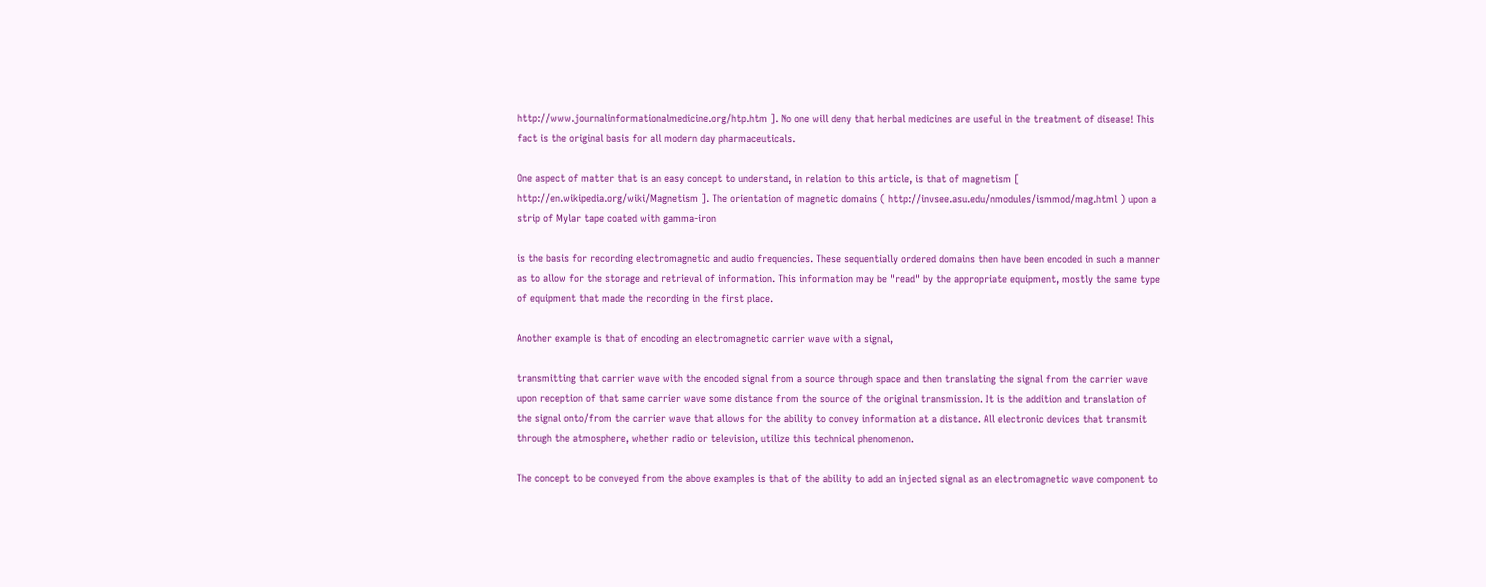http://www.journalinformationalmedicine.org/htp.htm ]. No one will deny that herbal medicines are useful in the treatment of disease! This fact is the original basis for all modern day pharmaceuticals.

One aspect of matter that is an easy concept to understand, in relation to this article, is that of magnetism [ http://en.wikipedia.org/wiki/Magnetism ]. The orientation of magnetic domains ( http://invsee.asu.edu/nmodules/ismmod/mag.html ) upon a strip of Mylar tape coated with gamma-iron

is the basis for recording electromagnetic and audio frequencies. These sequentially ordered domains then have been encoded in such a manner as to allow for the storage and retrieval of information. This information may be "read" by the appropriate equipment, mostly the same type of equipment that made the recording in the first place.

Another example is that of encoding an electromagnetic carrier wave with a signal,

transmitting that carrier wave with the encoded signal from a source through space and then translating the signal from the carrier wave upon reception of that same carrier wave some distance from the source of the original transmission. It is the addition and translation of the signal onto/from the carrier wave that allows for the ability to convey information at a distance. All electronic devices that transmit through the atmosphere, whether radio or television, utilize this technical phenomenon.

The concept to be conveyed from the above examples is that of the ability to add an injected signal as an electromagnetic wave component to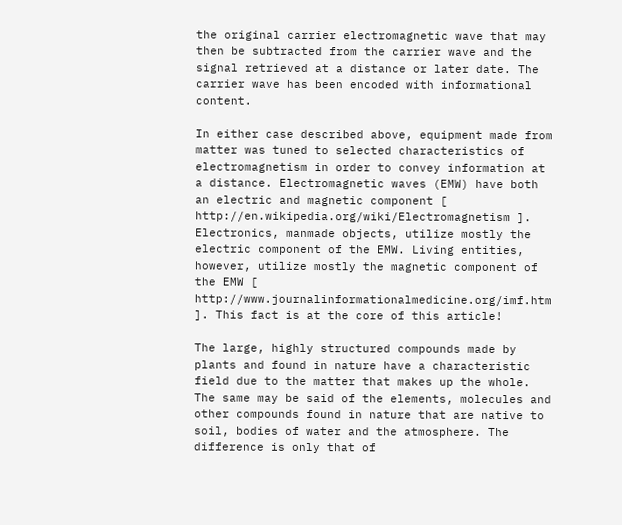the original carrier electromagnetic wave that may then be subtracted from the carrier wave and the signal retrieved at a distance or later date. The carrier wave has been encoded with informational content.

In either case described above, equipment made from matter was tuned to selected characteristics of electromagnetism in order to convey information at a distance. Electromagnetic waves (EMW) have both an electric and magnetic component [ http://en.wikipedia.org/wiki/Electromagnetism ]. Electronics, manmade objects, utilize mostly the electric component of the EMW. Living entities, however, utilize mostly the magnetic component of the EMW [ http://www.journalinformationalmedicine.org/imf.htm ]. This fact is at the core of this article!

The large, highly structured compounds made by plants and found in nature have a characteristic field due to the matter that makes up the whole. The same may be said of the elements, molecules and other compounds found in nature that are native to soil, bodies of water and the atmosphere. The difference is only that of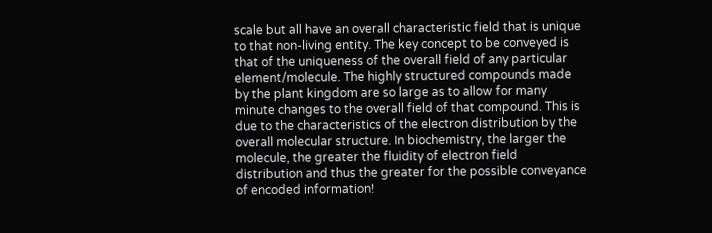scale but all have an overall characteristic field that is unique to that non-living entity. The key concept to be conveyed is that of the uniqueness of the overall field of any particular element/molecule. The highly structured compounds made by the plant kingdom are so large as to allow for many minute changes to the overall field of that compound. This is due to the characteristics of the electron distribution by the overall molecular structure. In biochemistry, the larger the molecule, the greater the fluidity of electron field distribution and thus the greater for the possible conveyance of encoded information!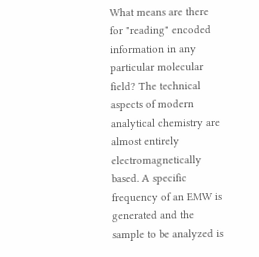What means are there for "reading" encoded information in any particular molecular field? The technical aspects of modern analytical chemistry are almost entirely electromagnetically based. A specific frequency of an EMW is generated and the sample to be analyzed is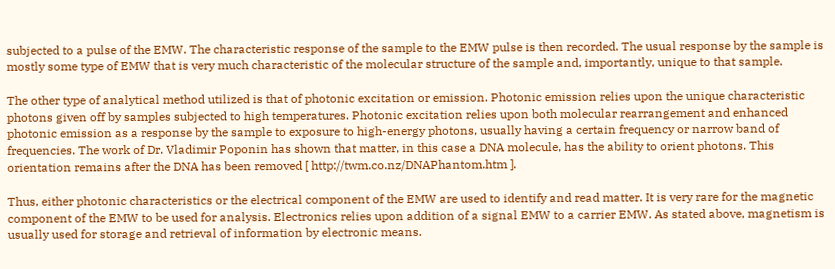subjected to a pulse of the EMW. The characteristic response of the sample to the EMW pulse is then recorded. The usual response by the sample is mostly some type of EMW that is very much characteristic of the molecular structure of the sample and, importantly, unique to that sample.

The other type of analytical method utilized is that of photonic excitation or emission. Photonic emission relies upon the unique characteristic photons given off by samples subjected to high temperatures. Photonic excitation relies upon both molecular rearrangement and enhanced photonic emission as a response by the sample to exposure to high-energy photons, usually having a certain frequency or narrow band of frequencies. The work of Dr. Vladimir Poponin has shown that matter, in this case a DNA molecule, has the ability to orient photons. This orientation remains after the DNA has been removed [ http://twm.co.nz/DNAPhantom.htm ].

Thus, either photonic characteristics or the electrical component of the EMW are used to identify and read matter. It is very rare for the magnetic component of the EMW to be used for analysis. Electronics relies upon addition of a signal EMW to a carrier EMW. As stated above, magnetism is usually used for storage and retrieval of information by electronic means.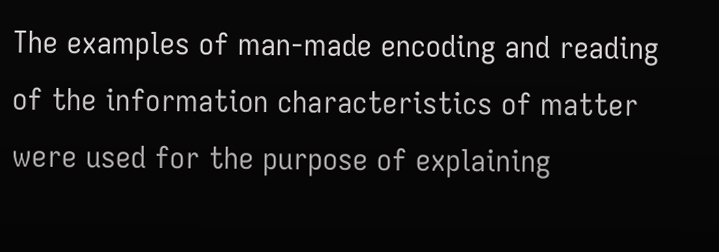The examples of man-made encoding and reading of the information characteristics of matter were used for the purpose of explaining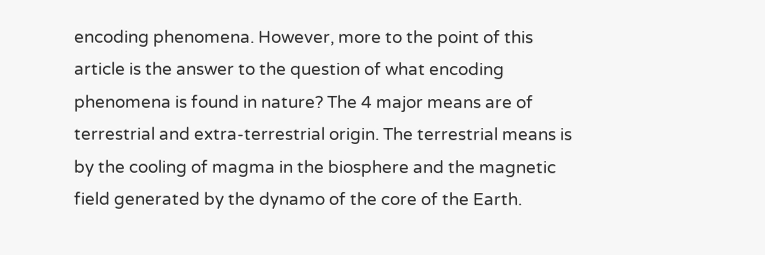encoding phenomena. However, more to the point of this article is the answer to the question of what encoding phenomena is found in nature? The 4 major means are of terrestrial and extra-terrestrial origin. The terrestrial means is by the cooling of magma in the biosphere and the magnetic field generated by the dynamo of the core of the Earth.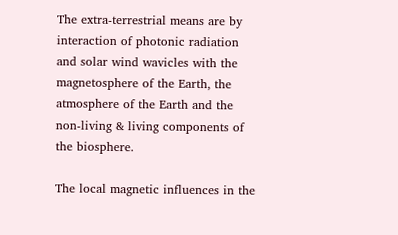The extra-terrestrial means are by interaction of photonic radiation and solar wind wavicles with the magnetosphere of the Earth, the atmosphere of the Earth and the non-living & living components of the biosphere.

The local magnetic influences in the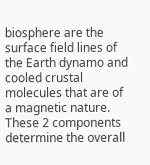biosphere are the surface field lines of the Earth dynamo and cooled crustal molecules that are of a magnetic nature. These 2 components determine the overall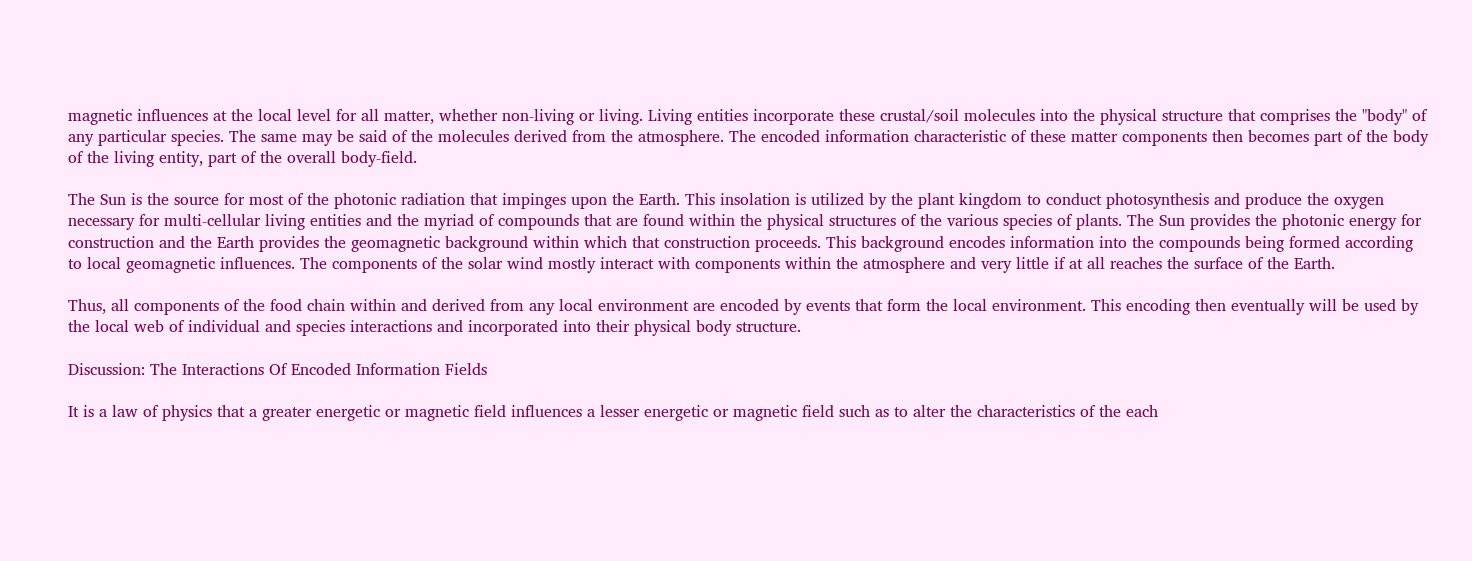magnetic influences at the local level for all matter, whether non-living or living. Living entities incorporate these crustal/soil molecules into the physical structure that comprises the "body" of any particular species. The same may be said of the molecules derived from the atmosphere. The encoded information characteristic of these matter components then becomes part of the body of the living entity, part of the overall body-field.

The Sun is the source for most of the photonic radiation that impinges upon the Earth. This insolation is utilized by the plant kingdom to conduct photosynthesis and produce the oxygen necessary for multi-cellular living entities and the myriad of compounds that are found within the physical structures of the various species of plants. The Sun provides the photonic energy for construction and the Earth provides the geomagnetic background within which that construction proceeds. This background encodes information into the compounds being formed according to local geomagnetic influences. The components of the solar wind mostly interact with components within the atmosphere and very little if at all reaches the surface of the Earth.

Thus, all components of the food chain within and derived from any local environment are encoded by events that form the local environment. This encoding then eventually will be used by the local web of individual and species interactions and incorporated into their physical body structure.

Discussion: The Interactions Of Encoded Information Fields

It is a law of physics that a greater energetic or magnetic field influences a lesser energetic or magnetic field such as to alter the characteristics of the each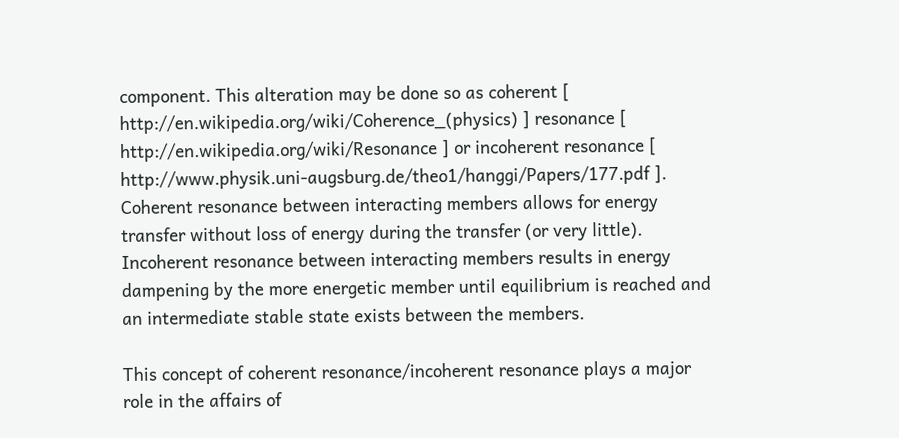component. This alteration may be done so as coherent [ http://en.wikipedia.org/wiki/Coherence_(physics) ] resonance [ http://en.wikipedia.org/wiki/Resonance ] or incoherent resonance [ http://www.physik.uni-augsburg.de/theo1/hanggi/Papers/177.pdf ]. Coherent resonance between interacting members allows for energy transfer without loss of energy during the transfer (or very little). Incoherent resonance between interacting members results in energy dampening by the more energetic member until equilibrium is reached and an intermediate stable state exists between the members.

This concept of coherent resonance/incoherent resonance plays a major role in the affairs of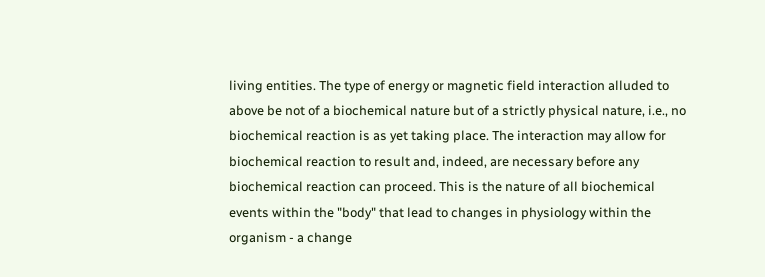living entities. The type of energy or magnetic field interaction alluded to above be not of a biochemical nature but of a strictly physical nature, i.e., no biochemical reaction is as yet taking place. The interaction may allow for biochemical reaction to result and, indeed, are necessary before any biochemical reaction can proceed. This is the nature of all biochemical events within the "body" that lead to changes in physiology within the organism - a change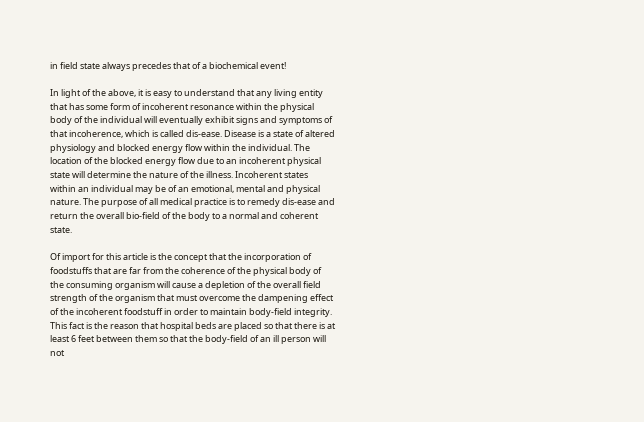in field state always precedes that of a biochemical event!

In light of the above, it is easy to understand that any living entity that has some form of incoherent resonance within the physical body of the individual will eventually exhibit signs and symptoms of that incoherence, which is called dis-ease. Disease is a state of altered physiology and blocked energy flow within the individual. The location of the blocked energy flow due to an incoherent physical state will determine the nature of the illness. Incoherent states within an individual may be of an emotional, mental and physical nature. The purpose of all medical practice is to remedy dis-ease and return the overall bio-field of the body to a normal and coherent state.

Of import for this article is the concept that the incorporation of foodstuffs that are far from the coherence of the physical body of the consuming organism will cause a depletion of the overall field strength of the organism that must overcome the dampening effect of the incoherent foodstuff in order to maintain body-field integrity. This fact is the reason that hospital beds are placed so that there is at least 6 feet between them so that the body-field of an ill person will not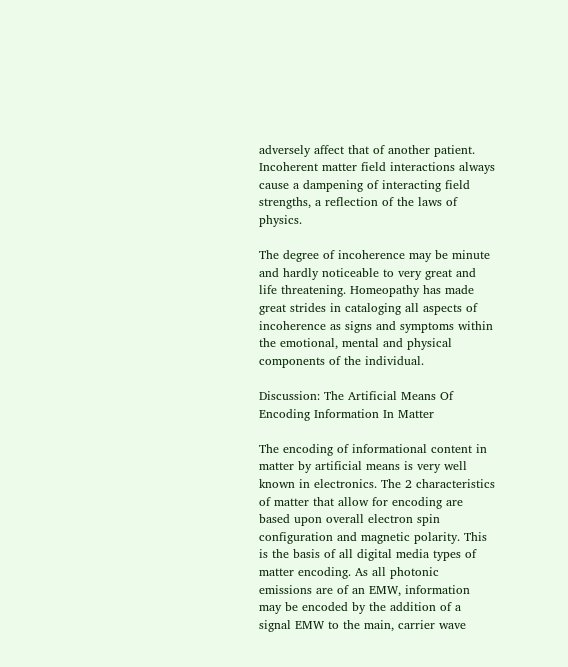adversely affect that of another patient. Incoherent matter field interactions always cause a dampening of interacting field strengths, a reflection of the laws of physics.

The degree of incoherence may be minute and hardly noticeable to very great and life threatening. Homeopathy has made great strides in cataloging all aspects of incoherence as signs and symptoms within the emotional, mental and physical components of the individual.

Discussion: The Artificial Means Of Encoding Information In Matter

The encoding of informational content in matter by artificial means is very well known in electronics. The 2 characteristics of matter that allow for encoding are based upon overall electron spin configuration and magnetic polarity. This is the basis of all digital media types of matter encoding. As all photonic emissions are of an EMW, information may be encoded by the addition of a signal EMW to the main, carrier wave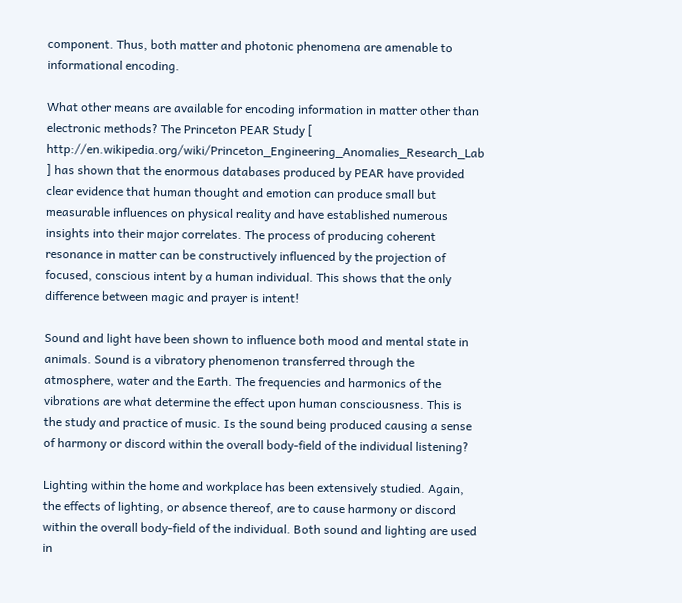component. Thus, both matter and photonic phenomena are amenable to informational encoding.

What other means are available for encoding information in matter other than electronic methods? The Princeton PEAR Study [ http://en.wikipedia.org/wiki/Princeton_Engineering_Anomalies_Research_Lab ] has shown that the enormous databases produced by PEAR have provided clear evidence that human thought and emotion can produce small but measurable influences on physical reality and have established numerous insights into their major correlates. The process of producing coherent resonance in matter can be constructively influenced by the projection of focused, conscious intent by a human individual. This shows that the only difference between magic and prayer is intent!

Sound and light have been shown to influence both mood and mental state in animals. Sound is a vibratory phenomenon transferred through the atmosphere, water and the Earth. The frequencies and harmonics of the vibrations are what determine the effect upon human consciousness. This is the study and practice of music. Is the sound being produced causing a sense of harmony or discord within the overall body-field of the individual listening?

Lighting within the home and workplace has been extensively studied. Again, the effects of lighting, or absence thereof, are to cause harmony or discord within the overall body-field of the individual. Both sound and lighting are used in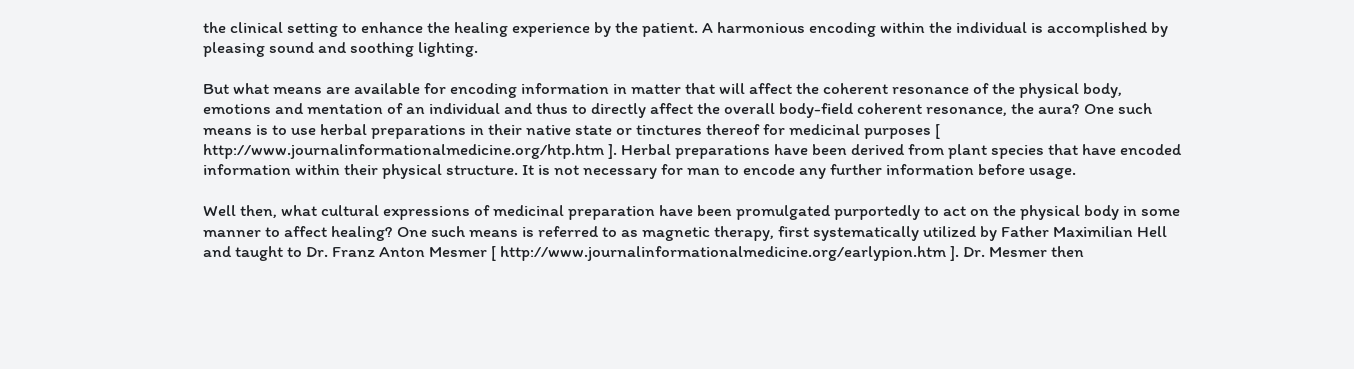the clinical setting to enhance the healing experience by the patient. A harmonious encoding within the individual is accomplished by pleasing sound and soothing lighting.

But what means are available for encoding information in matter that will affect the coherent resonance of the physical body, emotions and mentation of an individual and thus to directly affect the overall body-field coherent resonance, the aura? One such means is to use herbal preparations in their native state or tinctures thereof for medicinal purposes [ http://www.journalinformationalmedicine.org/htp.htm ]. Herbal preparations have been derived from plant species that have encoded information within their physical structure. It is not necessary for man to encode any further information before usage.

Well then, what cultural expressions of medicinal preparation have been promulgated purportedly to act on the physical body in some manner to affect healing? One such means is referred to as magnetic therapy, first systematically utilized by Father Maximilian Hell and taught to Dr. Franz Anton Mesmer [ http://www.journalinformationalmedicine.org/earlypion.htm ]. Dr. Mesmer then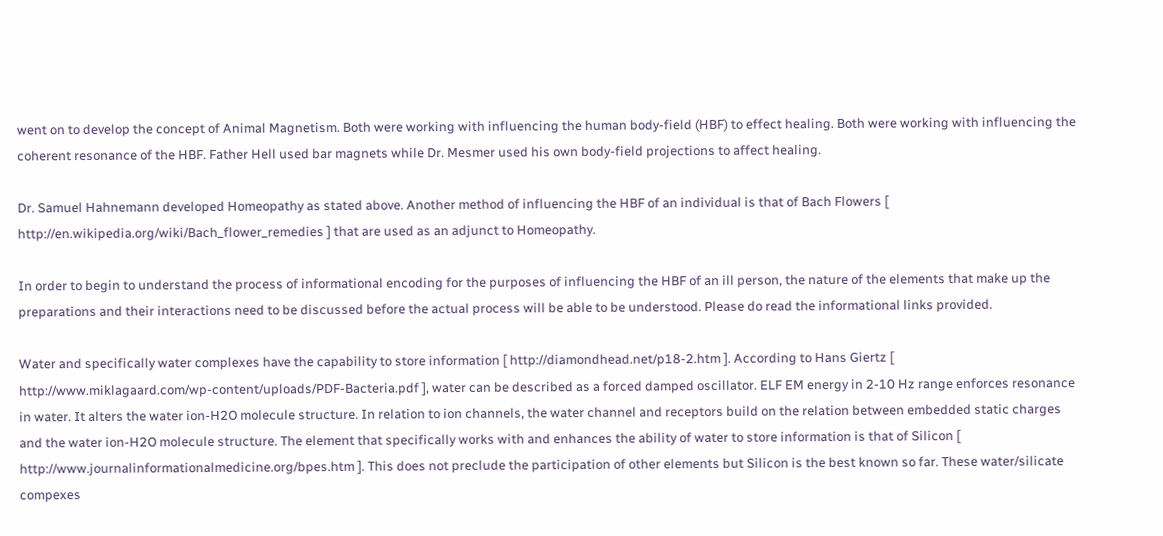went on to develop the concept of Animal Magnetism. Both were working with influencing the human body-field (HBF) to effect healing. Both were working with influencing the coherent resonance of the HBF. Father Hell used bar magnets while Dr. Mesmer used his own body-field projections to affect healing.

Dr. Samuel Hahnemann developed Homeopathy as stated above. Another method of influencing the HBF of an individual is that of Bach Flowers [ http://en.wikipedia.org/wiki/Bach_flower_remedies ] that are used as an adjunct to Homeopathy.

In order to begin to understand the process of informational encoding for the purposes of influencing the HBF of an ill person, the nature of the elements that make up the preparations and their interactions need to be discussed before the actual process will be able to be understood. Please do read the informational links provided.

Water and specifically water complexes have the capability to store information [ http://diamondhead.net/p18-2.htm ]. According to Hans Giertz [ http://www.miklagaard.com/wp-content/uploads/PDF-Bacteria.pdf ], water can be described as a forced damped oscillator. ELF EM energy in 2-10 Hz range enforces resonance in water. It alters the water ion-H2O molecule structure. In relation to ion channels, the water channel and receptors build on the relation between embedded static charges and the water ion-H2O molecule structure. The element that specifically works with and enhances the ability of water to store information is that of Silicon [ http://www.journalinformationalmedicine.org/bpes.htm ]. This does not preclude the participation of other elements but Silicon is the best known so far. These water/silicate compexes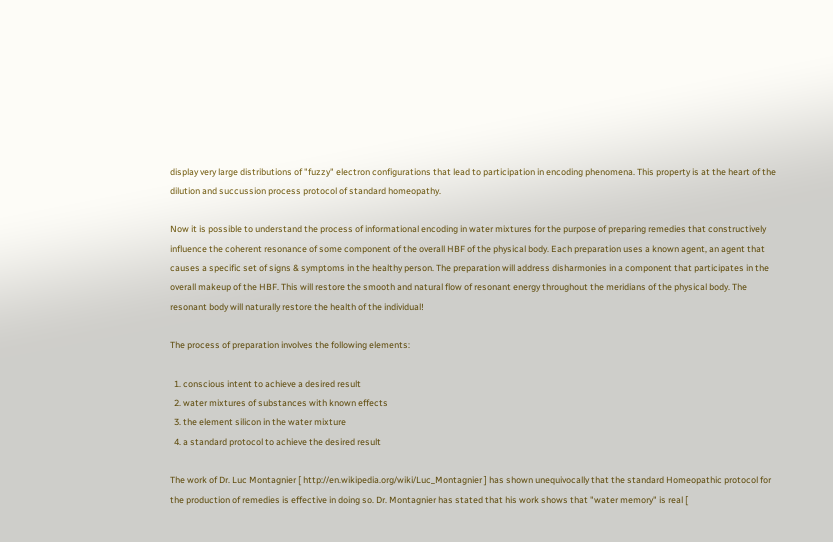display very large distributions of "fuzzy" electron configurations that lead to participation in encoding phenomena. This property is at the heart of the dilution and succussion process protocol of standard homeopathy.

Now it is possible to understand the process of informational encoding in water mixtures for the purpose of preparing remedies that constructively influence the coherent resonance of some component of the overall HBF of the physical body. Each preparation uses a known agent, an agent that causes a specific set of signs & symptoms in the healthy person. The preparation will address disharmonies in a component that participates in the overall makeup of the HBF. This will restore the smooth and natural flow of resonant energy throughout the meridians of the physical body. The resonant body will naturally restore the health of the individual!

The process of preparation involves the following elements:

  1. conscious intent to achieve a desired result
  2. water mixtures of substances with known effects
  3. the element silicon in the water mixture
  4. a standard protocol to achieve the desired result

The work of Dr. Luc Montagnier [ http://en.wikipedia.org/wiki/Luc_Montagnier ] has shown unequivocally that the standard Homeopathic protocol for the production of remedies is effective in doing so. Dr. Montagnier has stated that his work shows that "water memory" is real [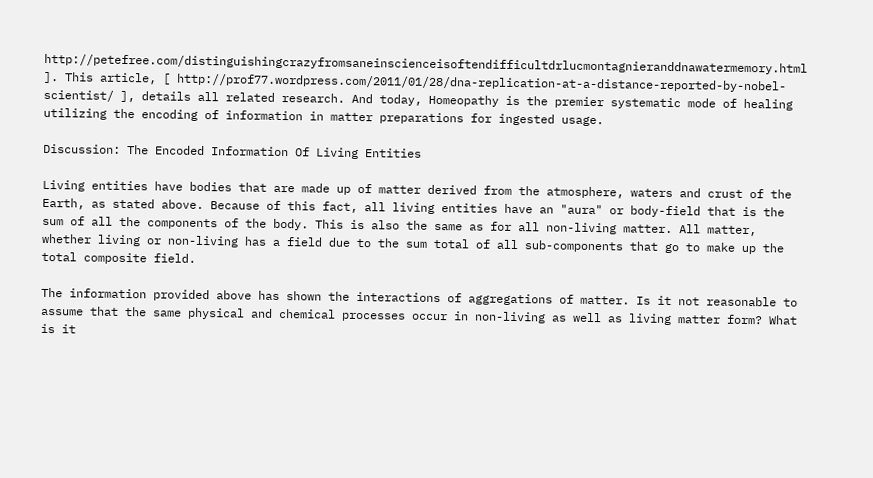http://petefree.com/distinguishingcrazyfromsaneinscienceisoftendifficultdrlucmontagnieranddnawatermemory.html ]. This article, [ http://prof77.wordpress.com/2011/01/28/dna-replication-at-a-distance-reported-by-nobel-scientist/ ], details all related research. And today, Homeopathy is the premier systematic mode of healing utilizing the encoding of information in matter preparations for ingested usage.

Discussion: The Encoded Information Of Living Entities

Living entities have bodies that are made up of matter derived from the atmosphere, waters and crust of the Earth, as stated above. Because of this fact, all living entities have an "aura" or body-field that is the sum of all the components of the body. This is also the same as for all non-living matter. All matter, whether living or non-living has a field due to the sum total of all sub-components that go to make up the total composite field.

The information provided above has shown the interactions of aggregations of matter. Is it not reasonable to assume that the same physical and chemical processes occur in non-living as well as living matter form? What is it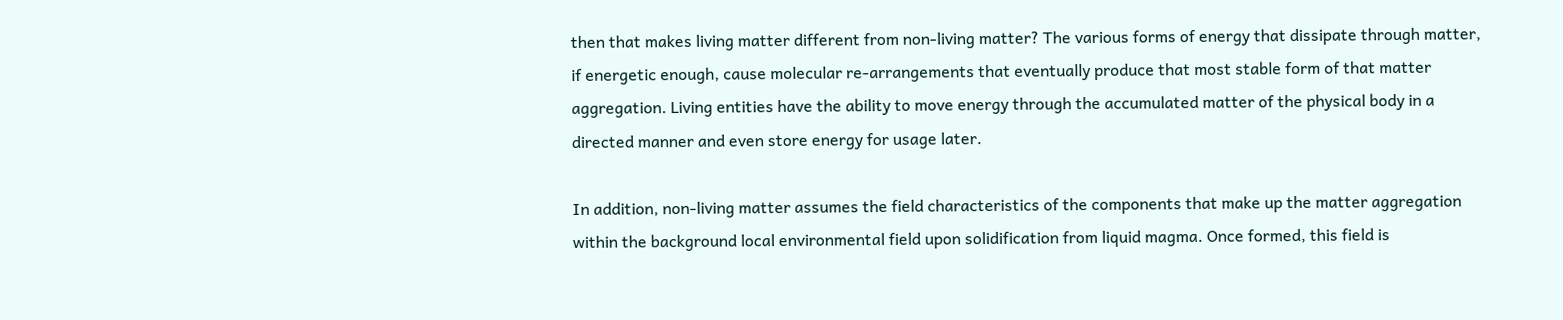then that makes living matter different from non-living matter? The various forms of energy that dissipate through matter, if energetic enough, cause molecular re-arrangements that eventually produce that most stable form of that matter aggregation. Living entities have the ability to move energy through the accumulated matter of the physical body in a directed manner and even store energy for usage later.

In addition, non-living matter assumes the field characteristics of the components that make up the matter aggregation within the background local environmental field upon solidification from liquid magma. Once formed, this field is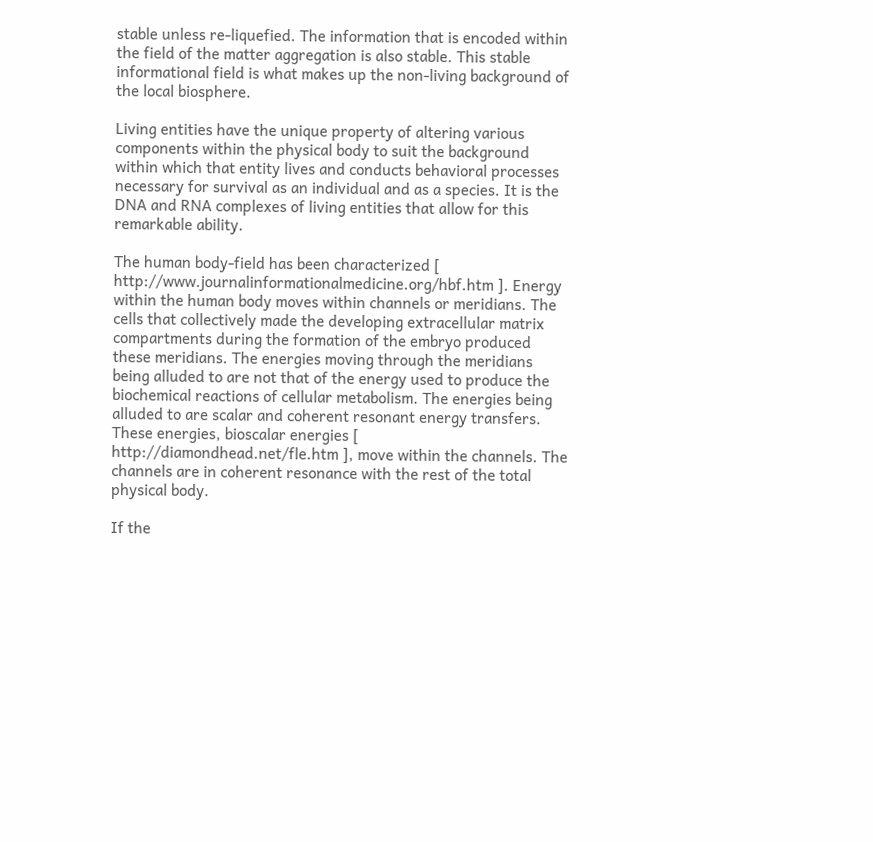stable unless re-liquefied. The information that is encoded within the field of the matter aggregation is also stable. This stable informational field is what makes up the non-living background of the local biosphere.

Living entities have the unique property of altering various components within the physical body to suit the background within which that entity lives and conducts behavioral processes necessary for survival as an individual and as a species. It is the DNA and RNA complexes of living entities that allow for this remarkable ability.

The human body-field has been characterized [ http://www.journalinformationalmedicine.org/hbf.htm ]. Energy within the human body moves within channels or meridians. The cells that collectively made the developing extracellular matrix compartments during the formation of the embryo produced these meridians. The energies moving through the meridians being alluded to are not that of the energy used to produce the biochemical reactions of cellular metabolism. The energies being alluded to are scalar and coherent resonant energy transfers. These energies, bioscalar energies [ http://diamondhead.net/fle.htm ], move within the channels. The channels are in coherent resonance with the rest of the total physical body.

If the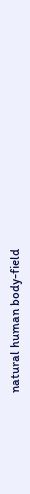natural human body-field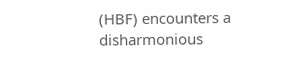(HBF) encounters a disharmonious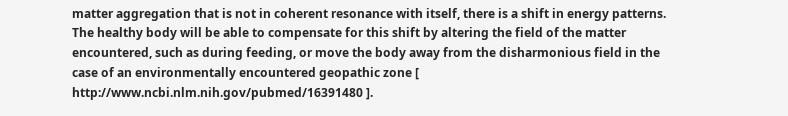matter aggregation that is not in coherent resonance with itself, there is a shift in energy patterns. The healthy body will be able to compensate for this shift by altering the field of the matter encountered, such as during feeding, or move the body away from the disharmonious field in the case of an environmentally encountered geopathic zone [ http://www.ncbi.nlm.nih.gov/pubmed/16391480 ].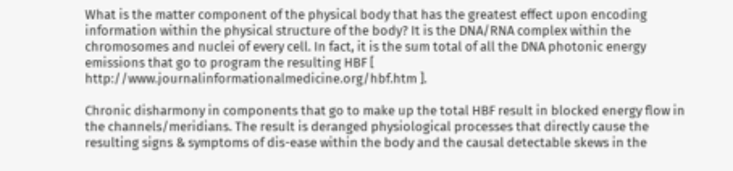What is the matter component of the physical body that has the greatest effect upon encoding information within the physical structure of the body? It is the DNA/RNA complex within the chromosomes and nuclei of every cell. In fact, it is the sum total of all the DNA photonic energy emissions that go to program the resulting HBF [ http://www.journalinformationalmedicine.org/hbf.htm ].

Chronic disharmony in components that go to make up the total HBF result in blocked energy flow in the channels/meridians. The result is deranged physiological processes that directly cause the resulting signs & symptoms of dis-ease within the body and the causal detectable skews in the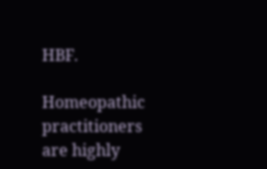HBF.

Homeopathic practitioners are highly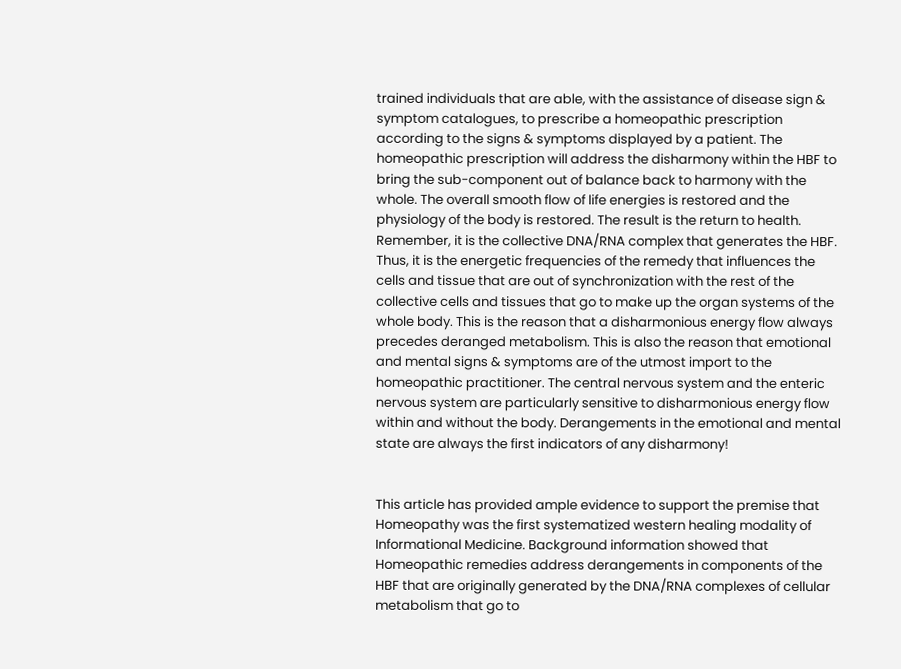trained individuals that are able, with the assistance of disease sign & symptom catalogues, to prescribe a homeopathic prescription according to the signs & symptoms displayed by a patient. The homeopathic prescription will address the disharmony within the HBF to bring the sub-component out of balance back to harmony with the whole. The overall smooth flow of life energies is restored and the physiology of the body is restored. The result is the return to health. Remember, it is the collective DNA/RNA complex that generates the HBF. Thus, it is the energetic frequencies of the remedy that influences the cells and tissue that are out of synchronization with the rest of the collective cells and tissues that go to make up the organ systems of the whole body. This is the reason that a disharmonious energy flow always precedes deranged metabolism. This is also the reason that emotional and mental signs & symptoms are of the utmost import to the homeopathic practitioner. The central nervous system and the enteric nervous system are particularly sensitive to disharmonious energy flow within and without the body. Derangements in the emotional and mental state are always the first indicators of any disharmony!


This article has provided ample evidence to support the premise that Homeopathy was the first systematized western healing modality of Informational Medicine. Background information showed that Homeopathic remedies address derangements in components of the HBF that are originally generated by the DNA/RNA complexes of cellular metabolism that go to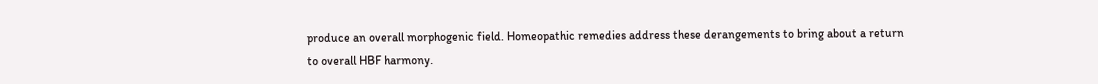produce an overall morphogenic field. Homeopathic remedies address these derangements to bring about a return to overall HBF harmony.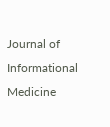Journal of Informational Medicine